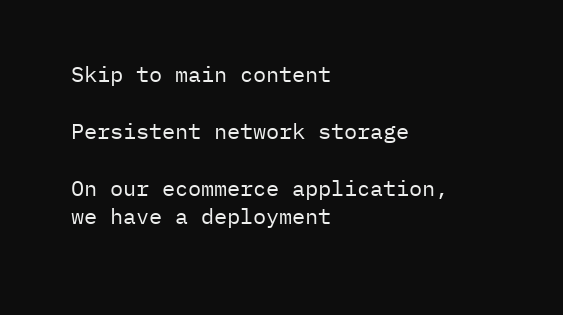Skip to main content

Persistent network storage

On our ecommerce application, we have a deployment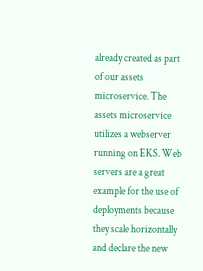already created as part of our assets microservice. The assets microservice utilizes a webserver running on EKS. Web servers are a great example for the use of deployments because they scale horizontally and declare the new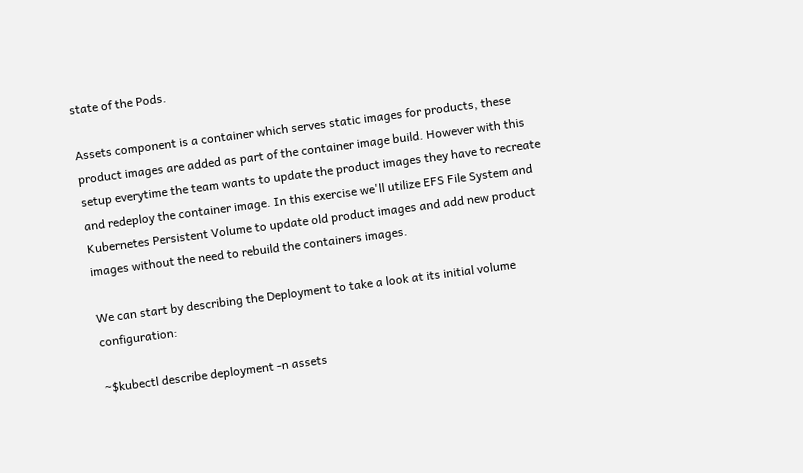state of the Pods.

Assets component is a container which serves static images for products, these product images are added as part of the container image build. However with this setup everytime the team wants to update the product images they have to recreate and redeploy the container image. In this exercise we'll utilize EFS File System and Kubernetes Persistent Volume to update old product images and add new product images without the need to rebuild the containers images.

We can start by describing the Deployment to take a look at its initial volume configuration:

~$kubectl describe deployment -n assets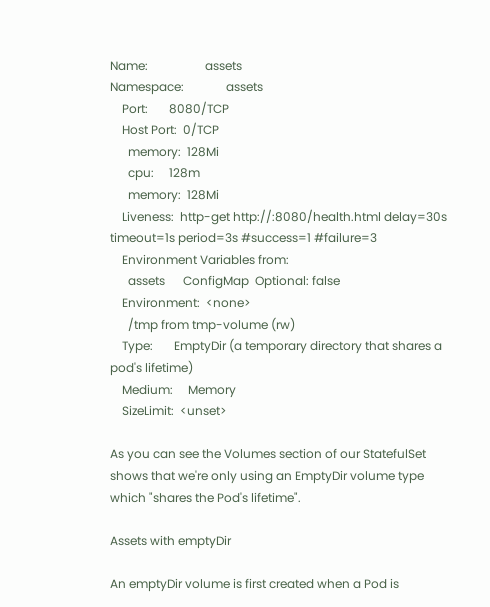Name:                   assets
Namespace:              assets
    Port:       8080/TCP
    Host Port:  0/TCP
      memory:  128Mi
      cpu:     128m
      memory:  128Mi
    Liveness:  http-get http://:8080/health.html delay=30s timeout=1s period=3s #success=1 #failure=3
    Environment Variables from:
      assets      ConfigMap  Optional: false
    Environment:  <none>
      /tmp from tmp-volume (rw)
    Type:       EmptyDir (a temporary directory that shares a pod's lifetime)
    Medium:     Memory
    SizeLimit:  <unset>

As you can see the Volumes section of our StatefulSet shows that we're only using an EmptyDir volume type which "shares the Pod's lifetime".

Assets with emptyDir

An emptyDir volume is first created when a Pod is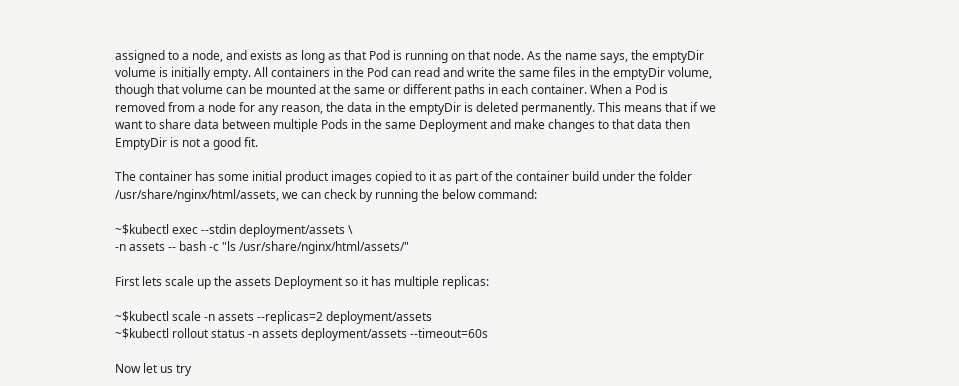assigned to a node, and exists as long as that Pod is running on that node. As the name says, the emptyDir volume is initially empty. All containers in the Pod can read and write the same files in the emptyDir volume, though that volume can be mounted at the same or different paths in each container. When a Pod is removed from a node for any reason, the data in the emptyDir is deleted permanently. This means that if we want to share data between multiple Pods in the same Deployment and make changes to that data then EmptyDir is not a good fit.

The container has some initial product images copied to it as part of the container build under the folder /usr/share/nginx/html/assets, we can check by running the below command:

~$kubectl exec --stdin deployment/assets \
-n assets -- bash -c "ls /usr/share/nginx/html/assets/"

First lets scale up the assets Deployment so it has multiple replicas:

~$kubectl scale -n assets --replicas=2 deployment/assets
~$kubectl rollout status -n assets deployment/assets --timeout=60s

Now let us try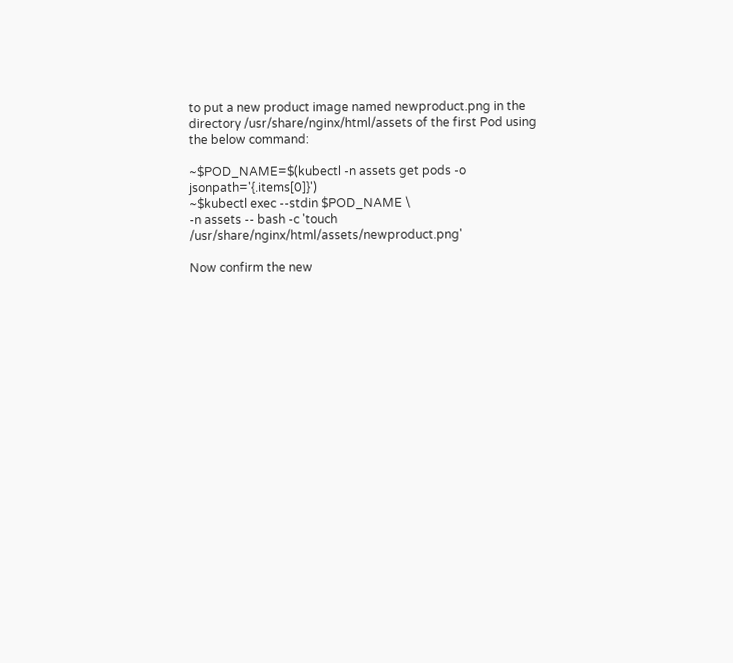to put a new product image named newproduct.png in the directory /usr/share/nginx/html/assets of the first Pod using the below command:

~$POD_NAME=$(kubectl -n assets get pods -o jsonpath='{.items[0]}')
~$kubectl exec --stdin $POD_NAME \
-n assets -- bash -c 'touch /usr/share/nginx/html/assets/newproduct.png'

Now confirm the new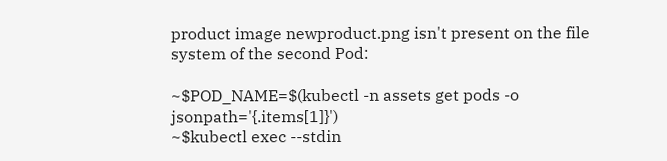product image newproduct.png isn't present on the file system of the second Pod:

~$POD_NAME=$(kubectl -n assets get pods -o jsonpath='{.items[1]}')
~$kubectl exec --stdin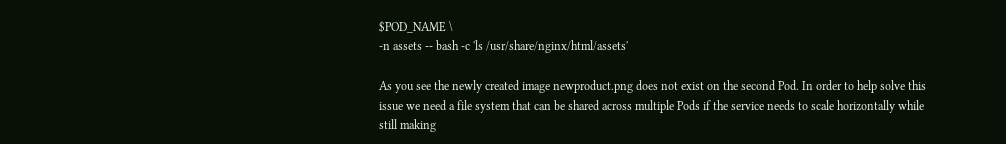$POD_NAME \
-n assets -- bash -c 'ls /usr/share/nginx/html/assets'

As you see the newly created image newproduct.png does not exist on the second Pod. In order to help solve this issue we need a file system that can be shared across multiple Pods if the service needs to scale horizontally while still making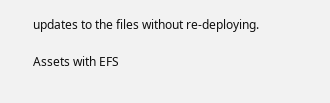updates to the files without re-deploying.

Assets with EFS